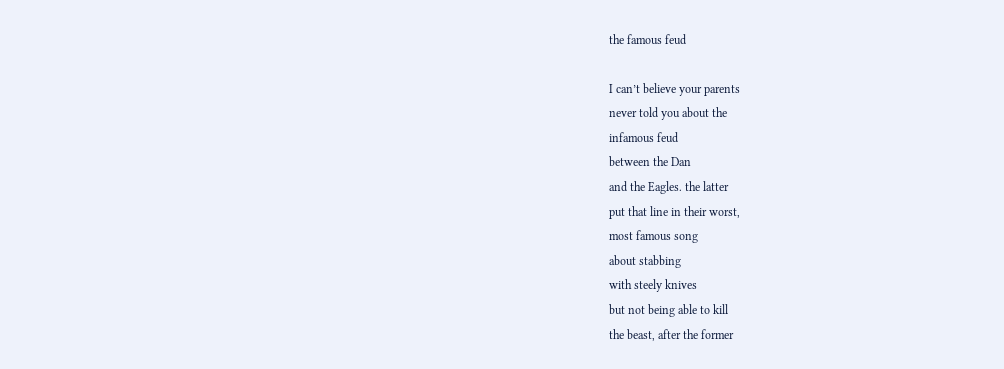the famous feud

I can’t believe your parents
never told you about the
infamous feud
between the Dan
and the Eagles. the latter
put that line in their worst,
most famous song
about stabbing
with steely knives
but not being able to kill
the beast, after the former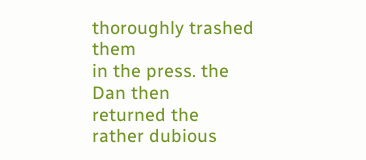thoroughly trashed them
in the press. the Dan then
returned the rather dubious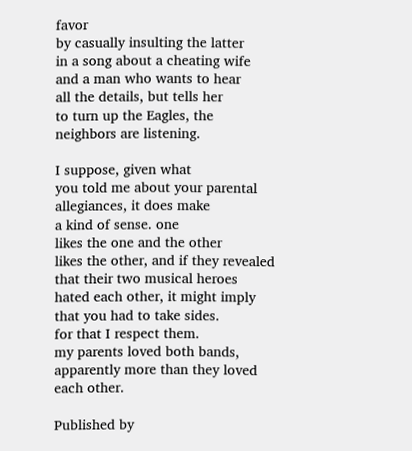favor
by casually insulting the latter
in a song about a cheating wife
and a man who wants to hear
all the details, but tells her
to turn up the Eagles, the
neighbors are listening.

I suppose, given what
you told me about your parental
allegiances, it does make
a kind of sense. one
likes the one and the other
likes the other, and if they revealed
that their two musical heroes
hated each other, it might imply
that you had to take sides.
for that I respect them.
my parents loved both bands,
apparently more than they loved
each other.

Published by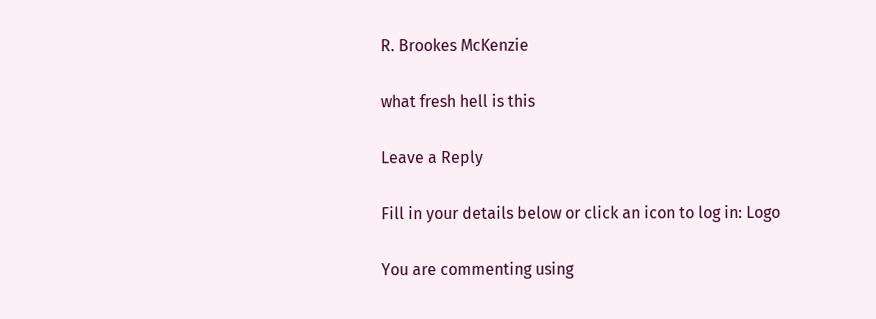R. Brookes McKenzie

what fresh hell is this

Leave a Reply

Fill in your details below or click an icon to log in: Logo

You are commenting using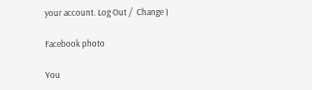your account. Log Out /  Change )

Facebook photo

You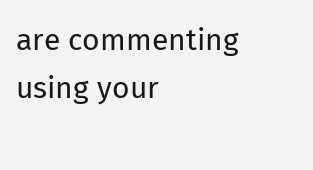are commenting using your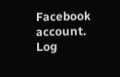Facebook account. Log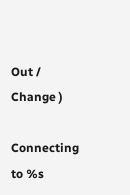Out /  Change )

Connecting to %s